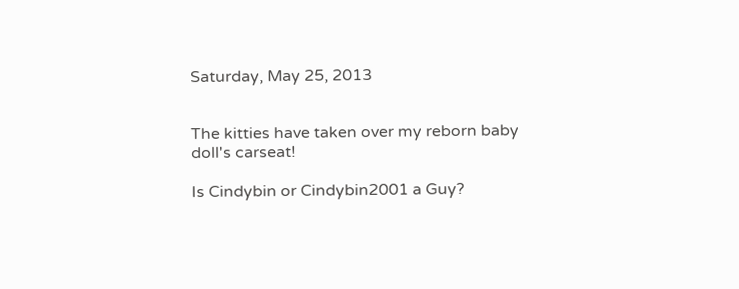Saturday, May 25, 2013


The kitties have taken over my reborn baby doll's carseat!

Is Cindybin or Cindybin2001 a Guy?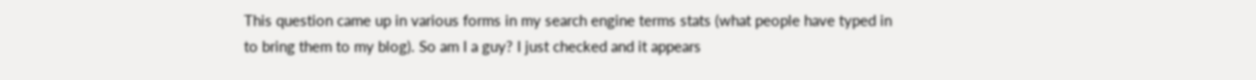This question came up in various forms in my search engine terms stats (what people have typed in to bring them to my blog). So am I a guy? I just checked and it appears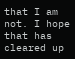that I am not. I hope that has cleared up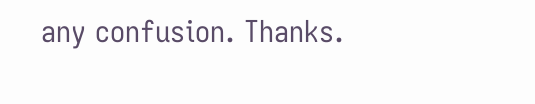any confusion. Thanks.